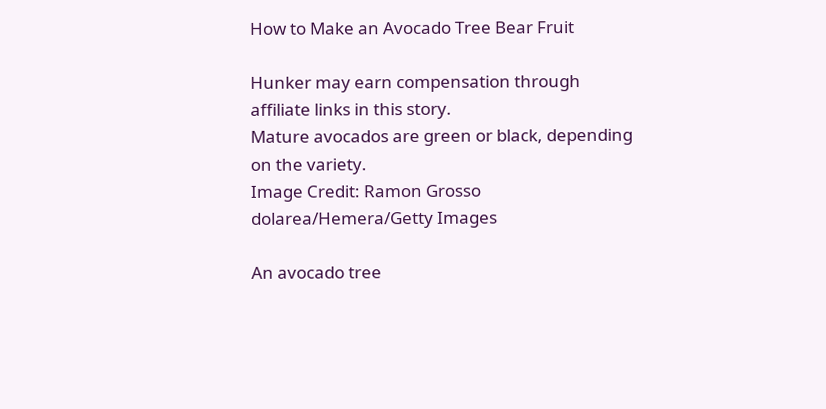How to Make an Avocado Tree Bear Fruit

Hunker may earn compensation through affiliate links in this story.
Mature avocados are green or black, depending on the variety.
Image Credit: Ramon Grosso dolarea/Hemera/Getty Images

An avocado tree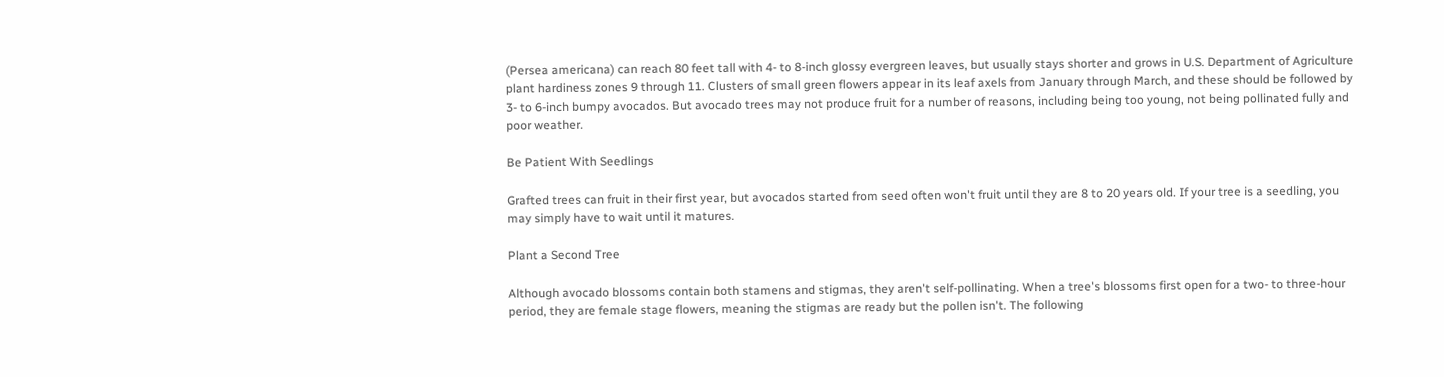(Persea americana) can reach 80 feet tall with 4- to 8-inch glossy evergreen leaves, but usually stays shorter and grows in U.S. Department of Agriculture plant hardiness zones 9 through 11. Clusters of small green flowers appear in its leaf axels from January through March, and these should be followed by 3- to 6-inch bumpy avocados. But avocado trees may not produce fruit for a number of reasons, including being too young, not being pollinated fully and poor weather.

Be Patient With Seedlings

Grafted trees can fruit in their first year, but avocados started from seed often won't fruit until they are 8 to 20 years old. If your tree is a seedling, you may simply have to wait until it matures.

Plant a Second Tree

Although avocado blossoms contain both stamens and stigmas, they aren't self-pollinating. When a tree's blossoms first open for a two- to three-hour period, they are female stage flowers, meaning the stigmas are ready but the pollen isn't. The following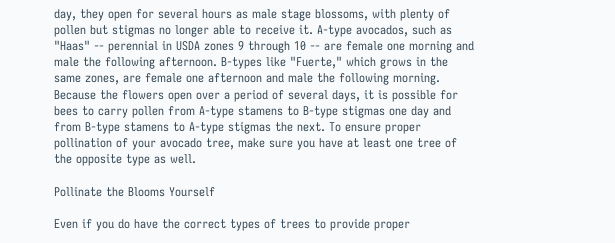day, they open for several hours as male stage blossoms, with plenty of pollen but stigmas no longer able to receive it. A-type avocados, such as "Haas" -- perennial in USDA zones 9 through 10 -- are female one morning and male the following afternoon. B-types like "Fuerte," which grows in the same zones, are female one afternoon and male the following morning. Because the flowers open over a period of several days, it is possible for bees to carry pollen from A-type stamens to B-type stigmas one day and from B-type stamens to A-type stigmas the next. To ensure proper pollination of your avocado tree, make sure you have at least one tree of the opposite type as well.

Pollinate the Blooms Yourself

Even if you do have the correct types of trees to provide proper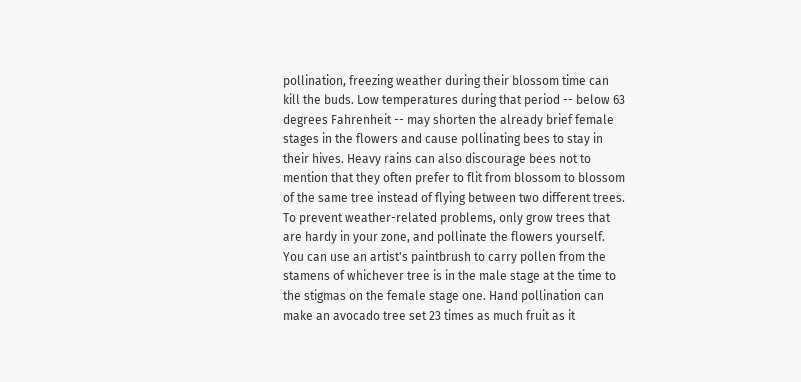pollination, freezing weather during their blossom time can kill the buds. Low temperatures during that period -- below 63 degrees Fahrenheit -- may shorten the already brief female stages in the flowers and cause pollinating bees to stay in their hives. Heavy rains can also discourage bees not to mention that they often prefer to flit from blossom to blossom of the same tree instead of flying between two different trees. To prevent weather-related problems, only grow trees that are hardy in your zone, and pollinate the flowers yourself. You can use an artist's paintbrush to carry pollen from the stamens of whichever tree is in the male stage at the time to the stigmas on the female stage one. Hand pollination can make an avocado tree set 23 times as much fruit as it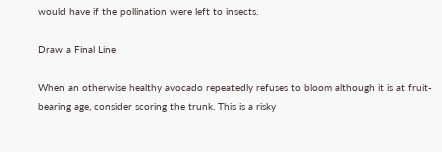would have if the pollination were left to insects.

Draw a Final Line

When an otherwise healthy avocado repeatedly refuses to bloom although it is at fruit-bearing age, consider scoring the trunk. This is a risky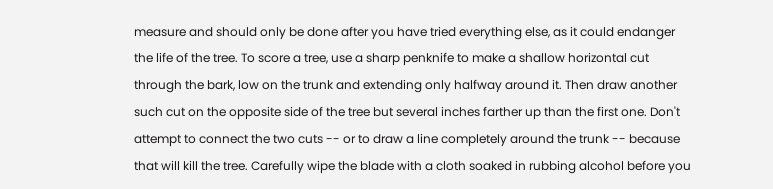measure and should only be done after you have tried everything else, as it could endanger the life of the tree. To score a tree, use a sharp penknife to make a shallow horizontal cut through the bark, low on the trunk and extending only halfway around it. Then draw another such cut on the opposite side of the tree but several inches farther up than the first one. Don't attempt to connect the two cuts -- or to draw a line completely around the trunk -- because that will kill the tree. Carefully wipe the blade with a cloth soaked in rubbing alcohol before you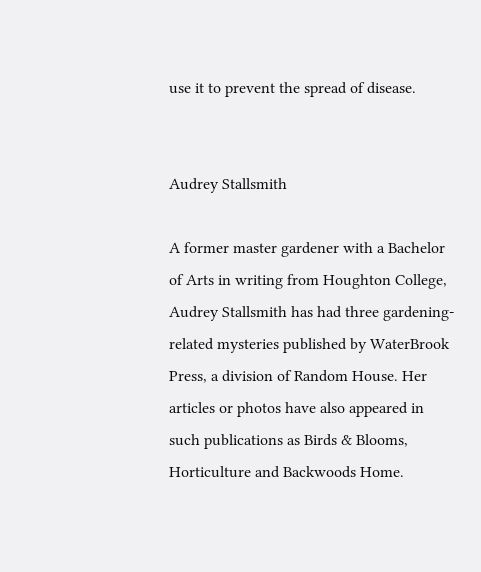use it to prevent the spread of disease.


Audrey Stallsmith

A former master gardener with a Bachelor of Arts in writing from Houghton College, Audrey Stallsmith has had three gardening-related mysteries published by WaterBrook Press, a division of Random House. Her articles or photos have also appeared in such publications as Birds & Blooms, Horticulture and Backwoods Home.